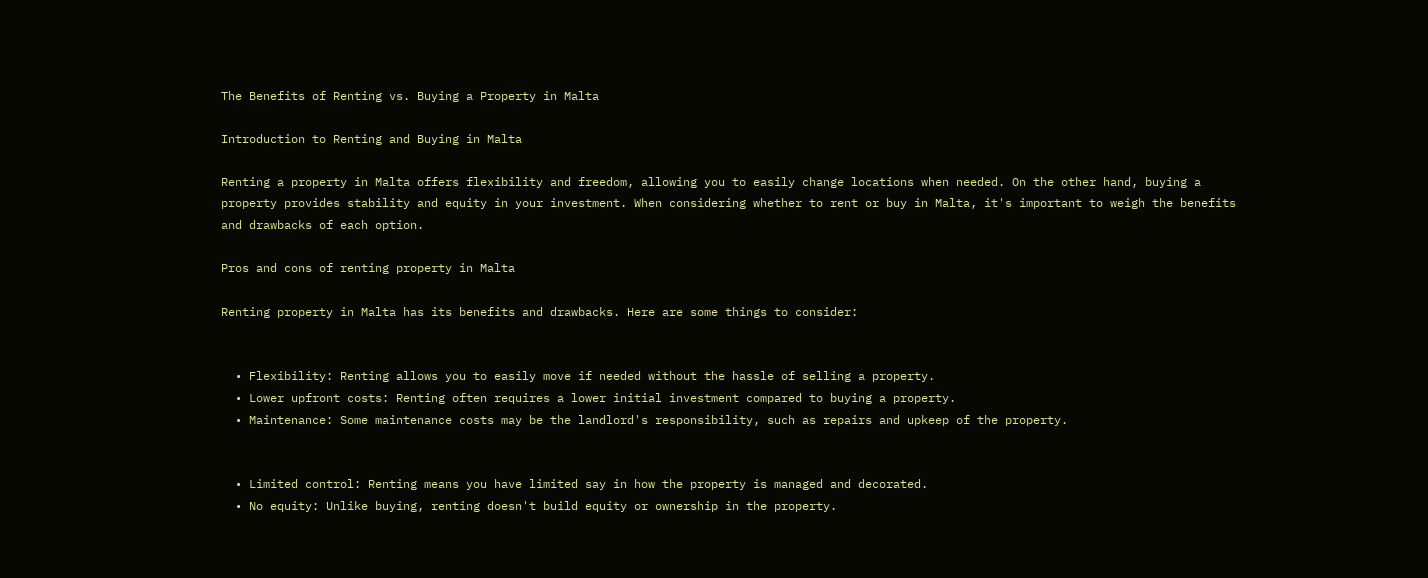The Benefits of Renting vs. Buying a Property in Malta

Introduction to Renting and Buying in Malta

Renting a property in Malta offers flexibility and freedom, allowing you to easily change locations when needed. On the other hand, buying a property provides stability and equity in your investment. When considering whether to rent or buy in Malta, it's important to weigh the benefits and drawbacks of each option.

Pros and cons of renting property in Malta

Renting property in Malta has its benefits and drawbacks. Here are some things to consider:


  • Flexibility: Renting allows you to easily move if needed without the hassle of selling a property.
  • Lower upfront costs: Renting often requires a lower initial investment compared to buying a property.
  • Maintenance: Some maintenance costs may be the landlord's responsibility, such as repairs and upkeep of the property.


  • Limited control: Renting means you have limited say in how the property is managed and decorated.
  • No equity: Unlike buying, renting doesn't build equity or ownership in the property.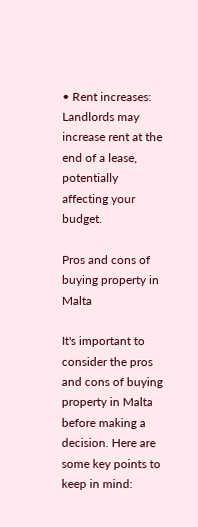• Rent increases: Landlords may increase rent at the end of a lease, potentially affecting your budget.

Pros and cons of buying property in Malta

It's important to consider the pros and cons of buying property in Malta before making a decision. Here are some key points to keep in mind: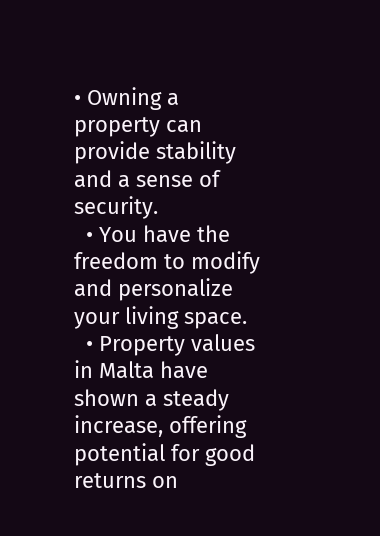• Owning a property can provide stability and a sense of security.
  • You have the freedom to modify and personalize your living space.
  • Property values in Malta have shown a steady increase, offering potential for good returns on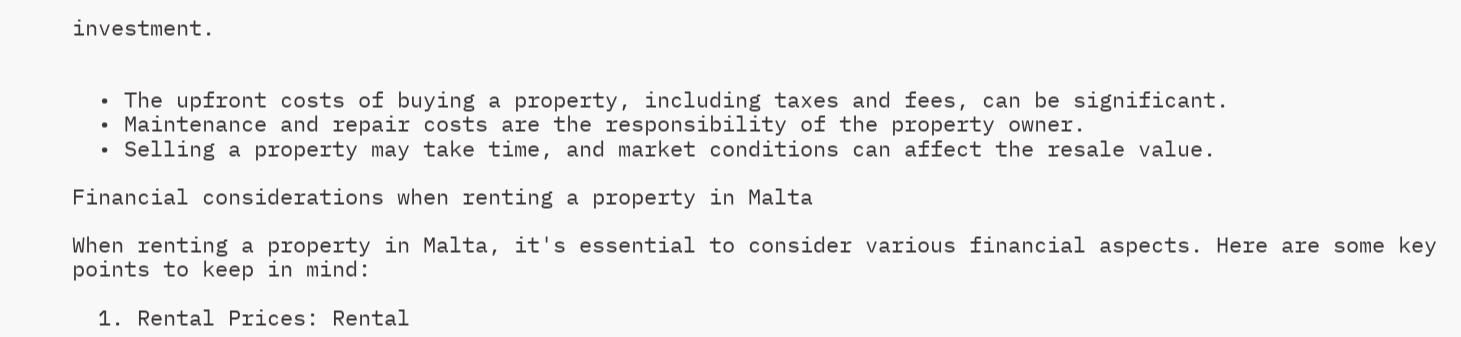investment.


  • The upfront costs of buying a property, including taxes and fees, can be significant.
  • Maintenance and repair costs are the responsibility of the property owner.
  • Selling a property may take time, and market conditions can affect the resale value.

Financial considerations when renting a property in Malta

When renting a property in Malta, it's essential to consider various financial aspects. Here are some key points to keep in mind:

  1. Rental Prices: Rental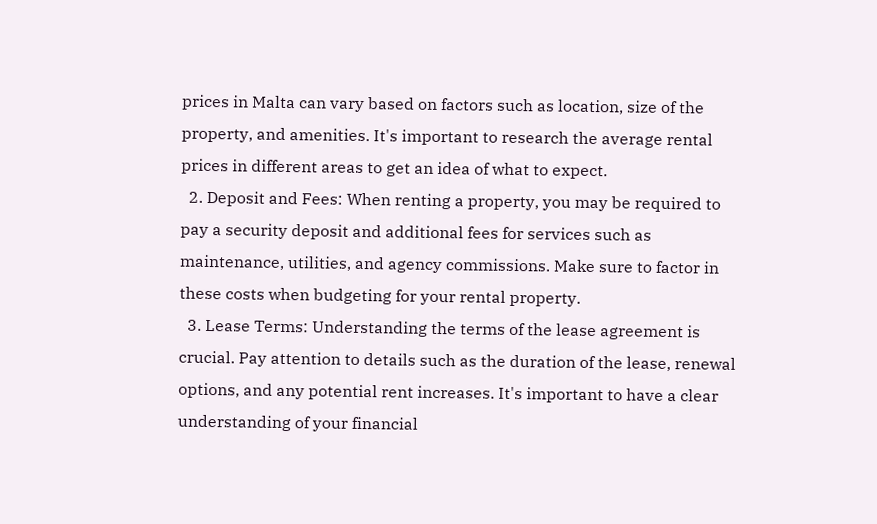prices in Malta can vary based on factors such as location, size of the property, and amenities. It's important to research the average rental prices in different areas to get an idea of what to expect.
  2. Deposit and Fees: When renting a property, you may be required to pay a security deposit and additional fees for services such as maintenance, utilities, and agency commissions. Make sure to factor in these costs when budgeting for your rental property.
  3. Lease Terms: Understanding the terms of the lease agreement is crucial. Pay attention to details such as the duration of the lease, renewal options, and any potential rent increases. It's important to have a clear understanding of your financial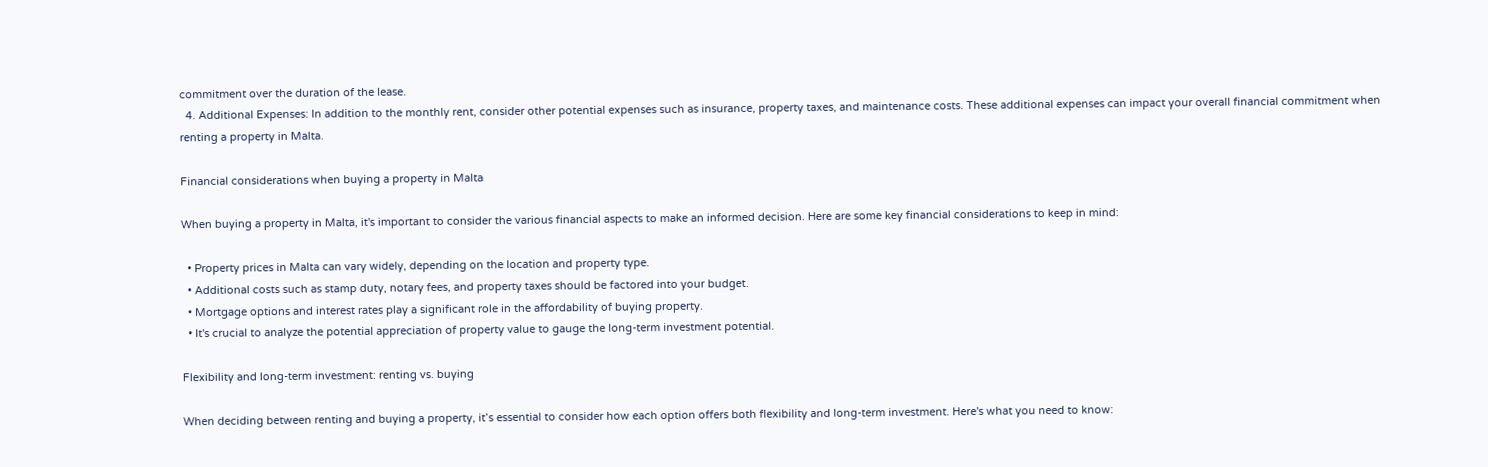commitment over the duration of the lease.
  4. Additional Expenses: In addition to the monthly rent, consider other potential expenses such as insurance, property taxes, and maintenance costs. These additional expenses can impact your overall financial commitment when renting a property in Malta.

Financial considerations when buying a property in Malta

When buying a property in Malta, it's important to consider the various financial aspects to make an informed decision. Here are some key financial considerations to keep in mind:

  • Property prices in Malta can vary widely, depending on the location and property type.
  • Additional costs such as stamp duty, notary fees, and property taxes should be factored into your budget.
  • Mortgage options and interest rates play a significant role in the affordability of buying property.
  • It's crucial to analyze the potential appreciation of property value to gauge the long-term investment potential.

Flexibility and long-term investment: renting vs. buying

When deciding between renting and buying a property, it’s essential to consider how each option offers both flexibility and long-term investment. Here's what you need to know: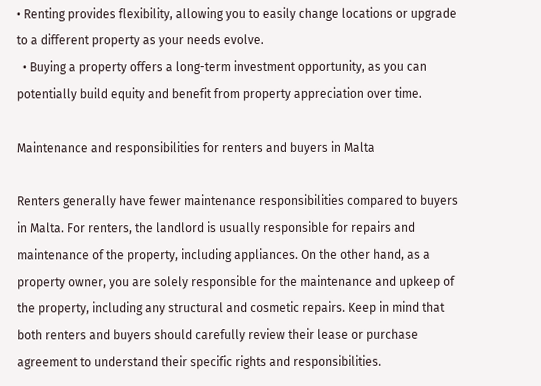• Renting provides flexibility, allowing you to easily change locations or upgrade to a different property as your needs evolve.
  • Buying a property offers a long-term investment opportunity, as you can potentially build equity and benefit from property appreciation over time.

Maintenance and responsibilities for renters and buyers in Malta

Renters generally have fewer maintenance responsibilities compared to buyers in Malta. For renters, the landlord is usually responsible for repairs and maintenance of the property, including appliances. On the other hand, as a property owner, you are solely responsible for the maintenance and upkeep of the property, including any structural and cosmetic repairs. Keep in mind that both renters and buyers should carefully review their lease or purchase agreement to understand their specific rights and responsibilities.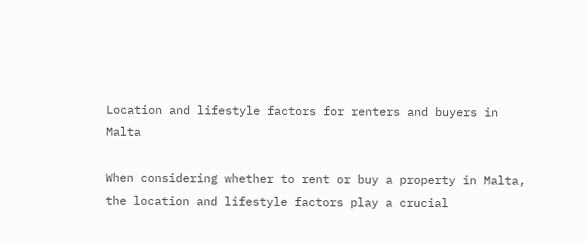Location and lifestyle factors for renters and buyers in Malta

When considering whether to rent or buy a property in Malta, the location and lifestyle factors play a crucial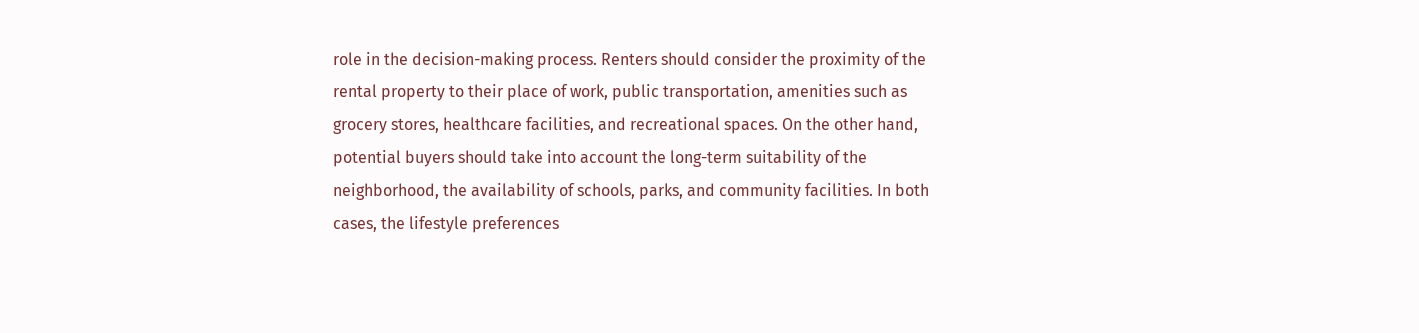role in the decision-making process. Renters should consider the proximity of the rental property to their place of work, public transportation, amenities such as grocery stores, healthcare facilities, and recreational spaces. On the other hand, potential buyers should take into account the long-term suitability of the neighborhood, the availability of schools, parks, and community facilities. In both cases, the lifestyle preferences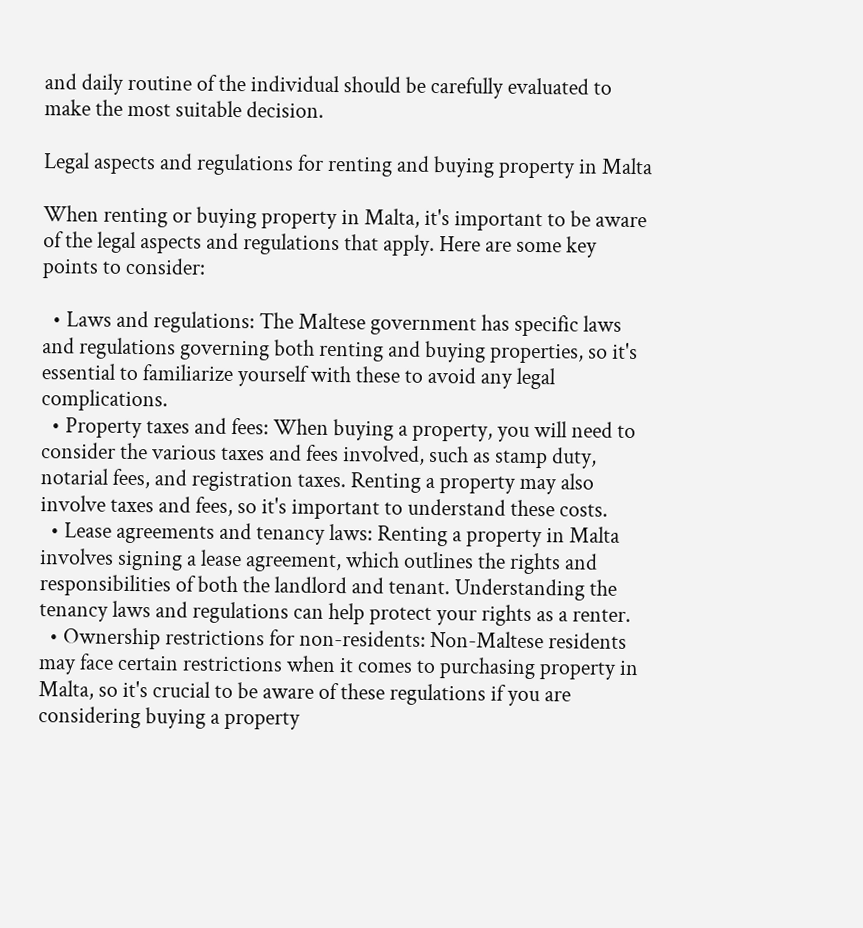and daily routine of the individual should be carefully evaluated to make the most suitable decision.

Legal aspects and regulations for renting and buying property in Malta

When renting or buying property in Malta, it's important to be aware of the legal aspects and regulations that apply. Here are some key points to consider:

  • Laws and regulations: The Maltese government has specific laws and regulations governing both renting and buying properties, so it's essential to familiarize yourself with these to avoid any legal complications.
  • Property taxes and fees: When buying a property, you will need to consider the various taxes and fees involved, such as stamp duty, notarial fees, and registration taxes. Renting a property may also involve taxes and fees, so it's important to understand these costs.
  • Lease agreements and tenancy laws: Renting a property in Malta involves signing a lease agreement, which outlines the rights and responsibilities of both the landlord and tenant. Understanding the tenancy laws and regulations can help protect your rights as a renter.
  • Ownership restrictions for non-residents: Non-Maltese residents may face certain restrictions when it comes to purchasing property in Malta, so it's crucial to be aware of these regulations if you are considering buying a property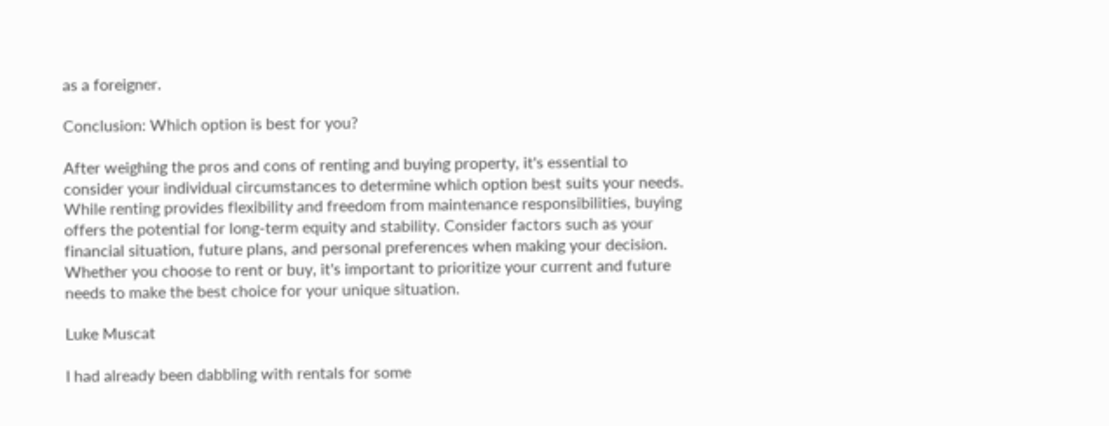as a foreigner.

Conclusion: Which option is best for you?

After weighing the pros and cons of renting and buying property, it's essential to consider your individual circumstances to determine which option best suits your needs. While renting provides flexibility and freedom from maintenance responsibilities, buying offers the potential for long-term equity and stability. Consider factors such as your financial situation, future plans, and personal preferences when making your decision. Whether you choose to rent or buy, it's important to prioritize your current and future needs to make the best choice for your unique situation.

Luke Muscat

I had already been dabbling with rentals for some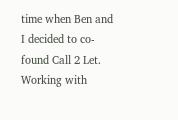time when Ben and I decided to co-found Call 2 Let. Working with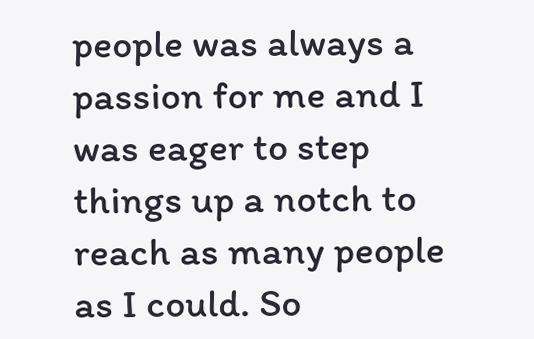people was always a passion for me and I was eager to step things up a notch to reach as many people as I could. So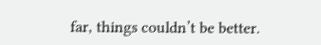far, things couldn’t be better.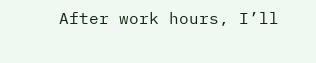After work hours, I’ll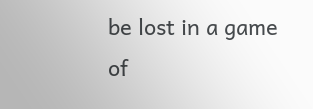be lost in a game of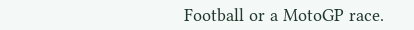Football or a MotoGP race.